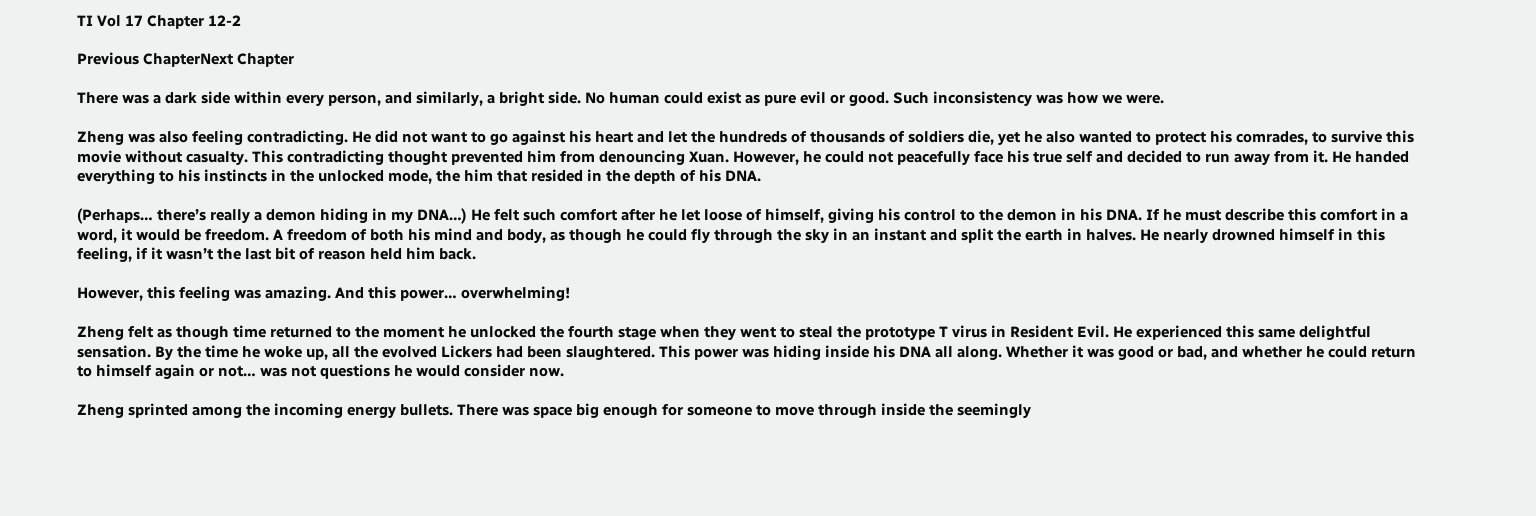TI Vol 17 Chapter 12-2

Previous ChapterNext Chapter

There was a dark side within every person, and similarly, a bright side. No human could exist as pure evil or good. Such inconsistency was how we were.

Zheng was also feeling contradicting. He did not want to go against his heart and let the hundreds of thousands of soldiers die, yet he also wanted to protect his comrades, to survive this movie without casualty. This contradicting thought prevented him from denouncing Xuan. However, he could not peacefully face his true self and decided to run away from it. He handed everything to his instincts in the unlocked mode, the him that resided in the depth of his DNA.

(Perhaps… there’s really a demon hiding in my DNA…) He felt such comfort after he let loose of himself, giving his control to the demon in his DNA. If he must describe this comfort in a word, it would be freedom. A freedom of both his mind and body, as though he could fly through the sky in an instant and split the earth in halves. He nearly drowned himself in this feeling, if it wasn’t the last bit of reason held him back.

However, this feeling was amazing. And this power… overwhelming!

Zheng felt as though time returned to the moment he unlocked the fourth stage when they went to steal the prototype T virus in Resident Evil. He experienced this same delightful sensation. By the time he woke up, all the evolved Lickers had been slaughtered. This power was hiding inside his DNA all along. Whether it was good or bad, and whether he could return to himself again or not… was not questions he would consider now.

Zheng sprinted among the incoming energy bullets. There was space big enough for someone to move through inside the seemingly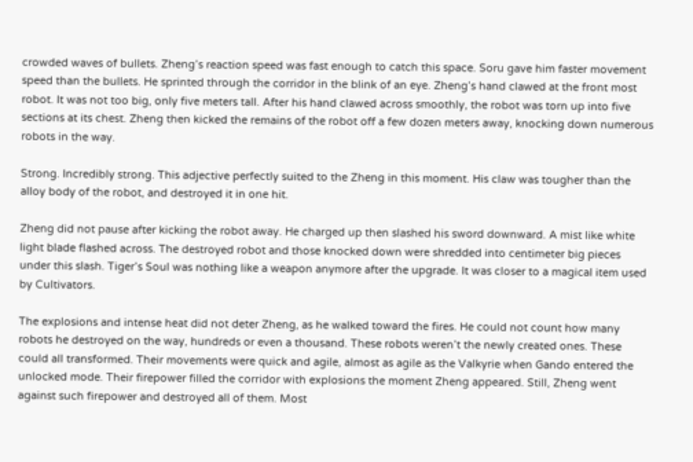crowded waves of bullets. Zheng’s reaction speed was fast enough to catch this space. Soru gave him faster movement speed than the bullets. He sprinted through the corridor in the blink of an eye. Zheng’s hand clawed at the front most robot. It was not too big, only five meters tall. After his hand clawed across smoothly, the robot was torn up into five sections at its chest. Zheng then kicked the remains of the robot off a few dozen meters away, knocking down numerous robots in the way.

Strong. Incredibly strong. This adjective perfectly suited to the Zheng in this moment. His claw was tougher than the alloy body of the robot, and destroyed it in one hit.

Zheng did not pause after kicking the robot away. He charged up then slashed his sword downward. A mist like white light blade flashed across. The destroyed robot and those knocked down were shredded into centimeter big pieces under this slash. Tiger’s Soul was nothing like a weapon anymore after the upgrade. It was closer to a magical item used by Cultivators.

The explosions and intense heat did not deter Zheng, as he walked toward the fires. He could not count how many robots he destroyed on the way, hundreds or even a thousand. These robots weren’t the newly created ones. These could all transformed. Their movements were quick and agile, almost as agile as the Valkyrie when Gando entered the unlocked mode. Their firepower filled the corridor with explosions the moment Zheng appeared. Still, Zheng went against such firepower and destroyed all of them. Most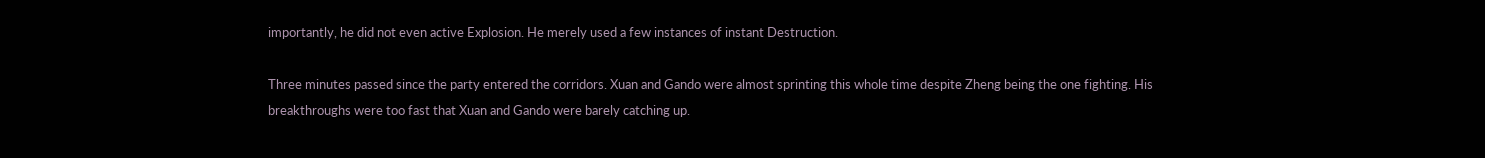importantly, he did not even active Explosion. He merely used a few instances of instant Destruction.

Three minutes passed since the party entered the corridors. Xuan and Gando were almost sprinting this whole time despite Zheng being the one fighting. His breakthroughs were too fast that Xuan and Gando were barely catching up.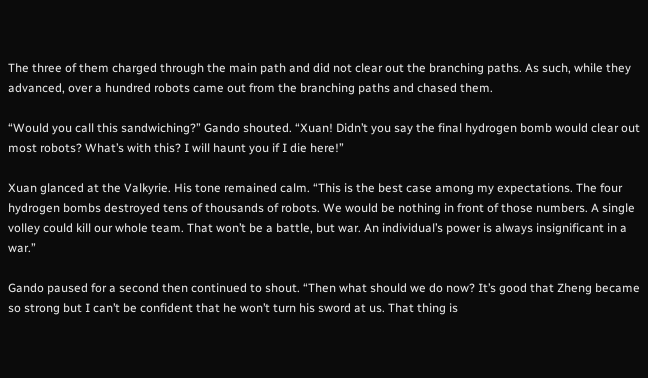The three of them charged through the main path and did not clear out the branching paths. As such, while they advanced, over a hundred robots came out from the branching paths and chased them.

“Would you call this sandwiching?” Gando shouted. “Xuan! Didn’t you say the final hydrogen bomb would clear out most robots? What’s with this? I will haunt you if I die here!”

Xuan glanced at the Valkyrie. His tone remained calm. “This is the best case among my expectations. The four hydrogen bombs destroyed tens of thousands of robots. We would be nothing in front of those numbers. A single volley could kill our whole team. That won’t be a battle, but war. An individual’s power is always insignificant in a war.”

Gando paused for a second then continued to shout. “Then what should we do now? It’s good that Zheng became so strong but I can’t be confident that he won’t turn his sword at us. That thing is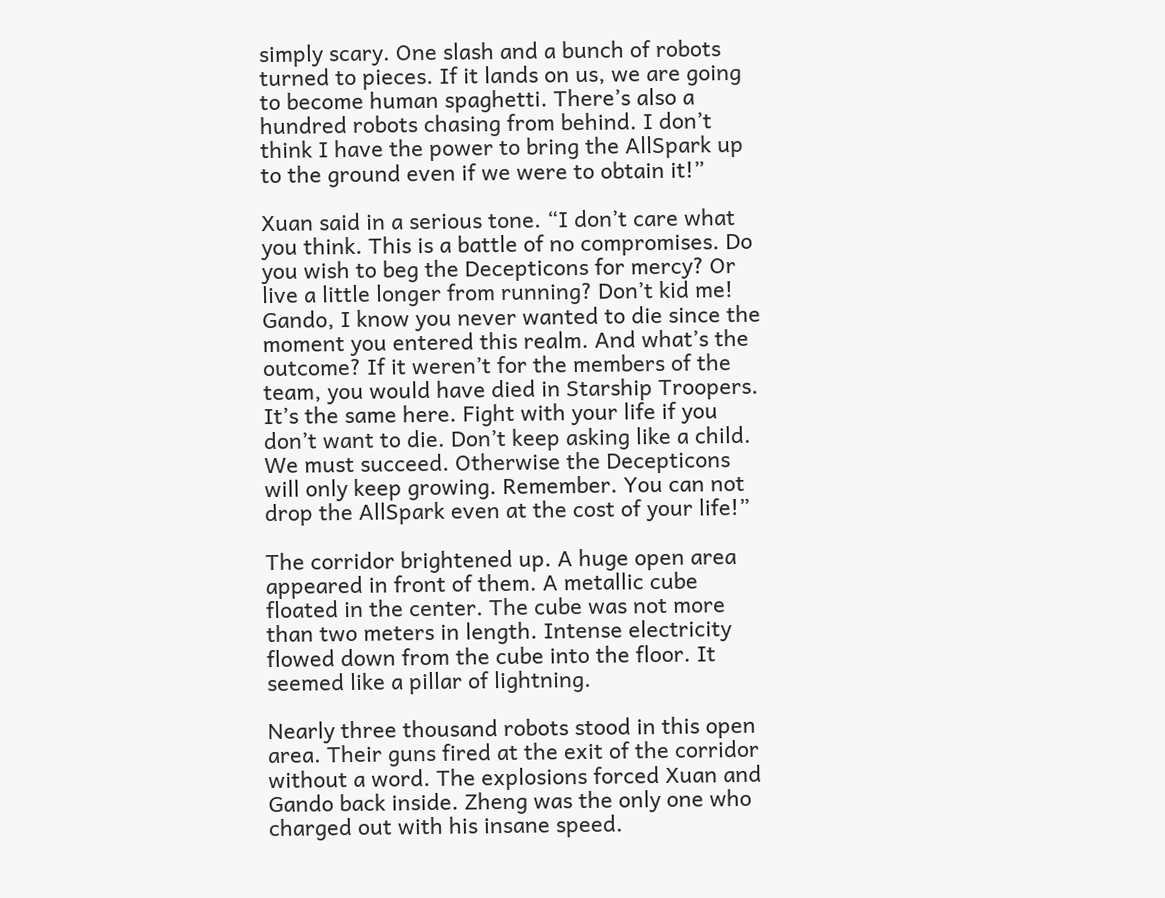simply scary. One slash and a bunch of robots turned to pieces. If it lands on us, we are going to become human spaghetti. There’s also a hundred robots chasing from behind. I don’t think I have the power to bring the AllSpark up to the ground even if we were to obtain it!”

Xuan said in a serious tone. “I don’t care what you think. This is a battle of no compromises. Do you wish to beg the Decepticons for mercy? Or live a little longer from running? Don’t kid me! Gando, I know you never wanted to die since the moment you entered this realm. And what’s the outcome? If it weren’t for the members of the team, you would have died in Starship Troopers. It’s the same here. Fight with your life if you don’t want to die. Don’t keep asking like a child. We must succeed. Otherwise the Decepticons will only keep growing. Remember. You can not drop the AllSpark even at the cost of your life!”

The corridor brightened up. A huge open area appeared in front of them. A metallic cube floated in the center. The cube was not more than two meters in length. Intense electricity flowed down from the cube into the floor. It seemed like a pillar of lightning.

Nearly three thousand robots stood in this open area. Their guns fired at the exit of the corridor without a word. The explosions forced Xuan and Gando back inside. Zheng was the only one who charged out with his insane speed.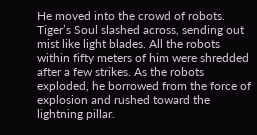He moved into the crowd of robots. Tiger’s Soul slashed across, sending out mist like light blades. All the robots within fifty meters of him were shredded after a few strikes. As the robots exploded, he borrowed from the force of explosion and rushed toward the lightning pillar.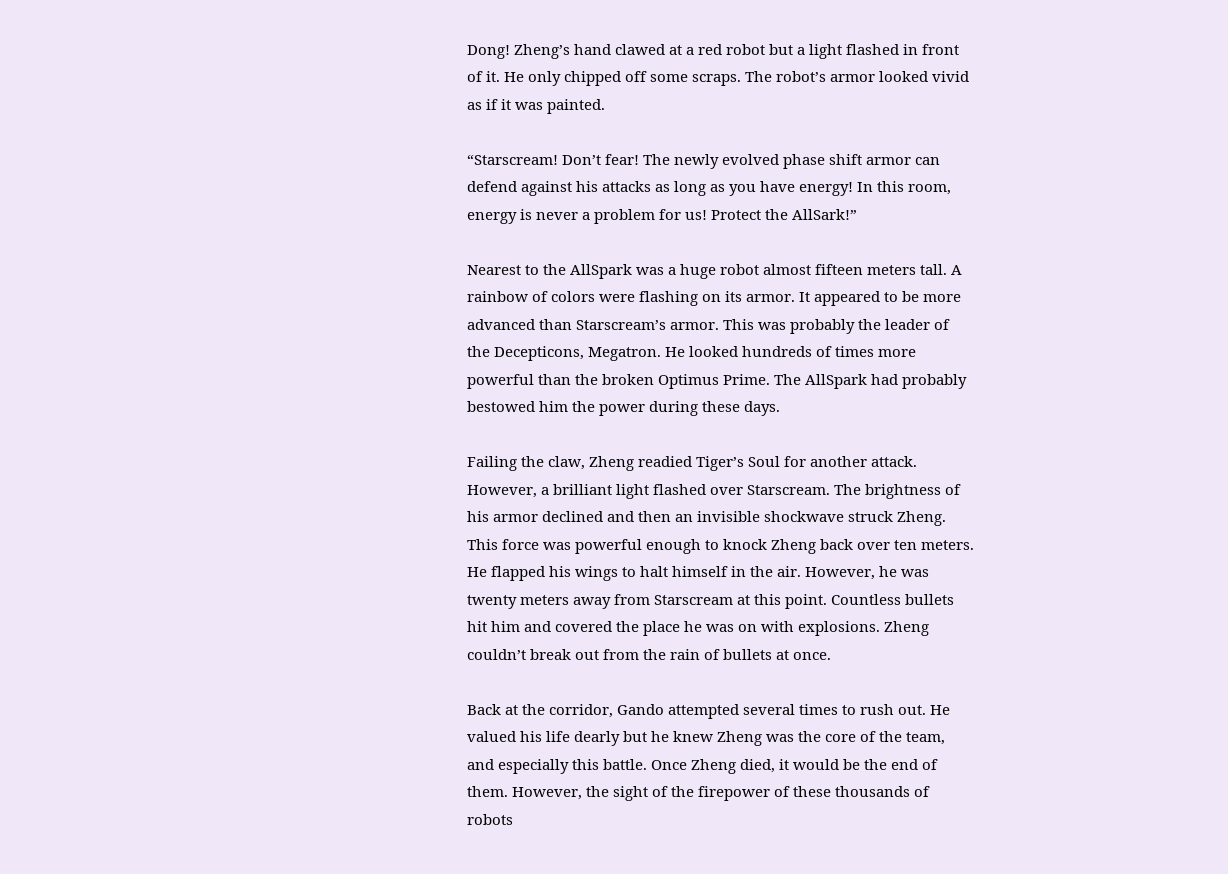Dong! Zheng’s hand clawed at a red robot but a light flashed in front of it. He only chipped off some scraps. The robot’s armor looked vivid as if it was painted.

“Starscream! Don’t fear! The newly evolved phase shift armor can defend against his attacks as long as you have energy! In this room, energy is never a problem for us! Protect the AllSark!”

Nearest to the AllSpark was a huge robot almost fifteen meters tall. A rainbow of colors were flashing on its armor. It appeared to be more advanced than Starscream’s armor. This was probably the leader of the Decepticons, Megatron. He looked hundreds of times more powerful than the broken Optimus Prime. The AllSpark had probably bestowed him the power during these days.

Failing the claw, Zheng readied Tiger’s Soul for another attack. However, a brilliant light flashed over Starscream. The brightness of his armor declined and then an invisible shockwave struck Zheng. This force was powerful enough to knock Zheng back over ten meters. He flapped his wings to halt himself in the air. However, he was twenty meters away from Starscream at this point. Countless bullets hit him and covered the place he was on with explosions. Zheng couldn’t break out from the rain of bullets at once.

Back at the corridor, Gando attempted several times to rush out. He valued his life dearly but he knew Zheng was the core of the team, and especially this battle. Once Zheng died, it would be the end of them. However, the sight of the firepower of these thousands of robots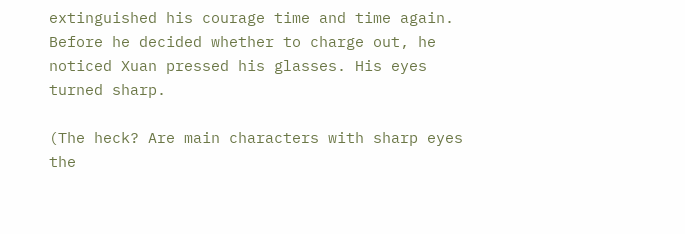extinguished his courage time and time again. Before he decided whether to charge out, he noticed Xuan pressed his glasses. His eyes turned sharp.

(The heck? Are main characters with sharp eyes the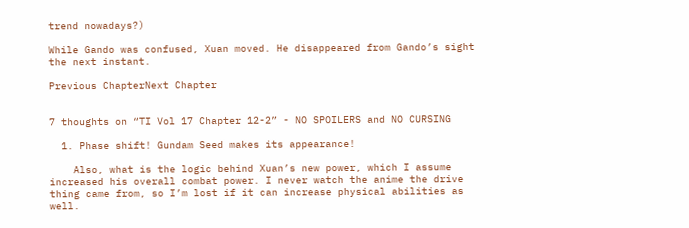trend nowadays?)

While Gando was confused, Xuan moved. He disappeared from Gando’s sight the next instant.

Previous ChapterNext Chapter


7 thoughts on “TI Vol 17 Chapter 12-2” - NO SPOILERS and NO CURSING

  1. Phase shift! Gundam Seed makes its appearance!

    Also, what is the logic behind Xuan’s new power, which I assume increased his overall combat power. I never watch the anime the drive thing came from, so I’m lost if it can increase physical abilities as well.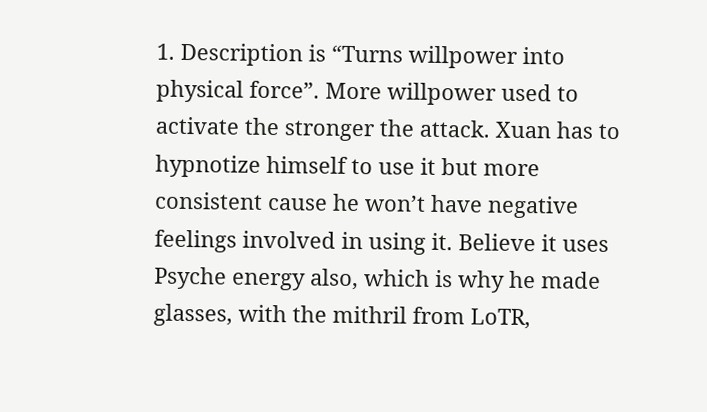1. Description is “Turns willpower into physical force”. More willpower used to activate the stronger the attack. Xuan has to hypnotize himself to use it but more consistent cause he won’t have negative feelings involved in using it. Believe it uses Psyche energy also, which is why he made glasses, with the mithril from LoTR,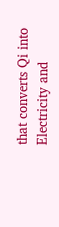that converts Qi into Electricity and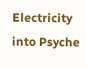Electricity into Psyche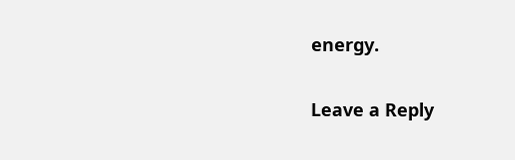energy.

Leave a Reply